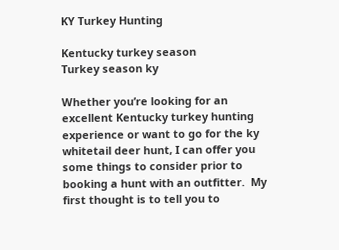KY Turkey Hunting

Kentucky turkey season
Turkey season ky

Whether you’re looking for an excellent Kentucky turkey hunting experience or want to go for the ky whitetail deer hunt, I can offer you some things to consider prior to booking a hunt with an outfitter.  My first thought is to tell you to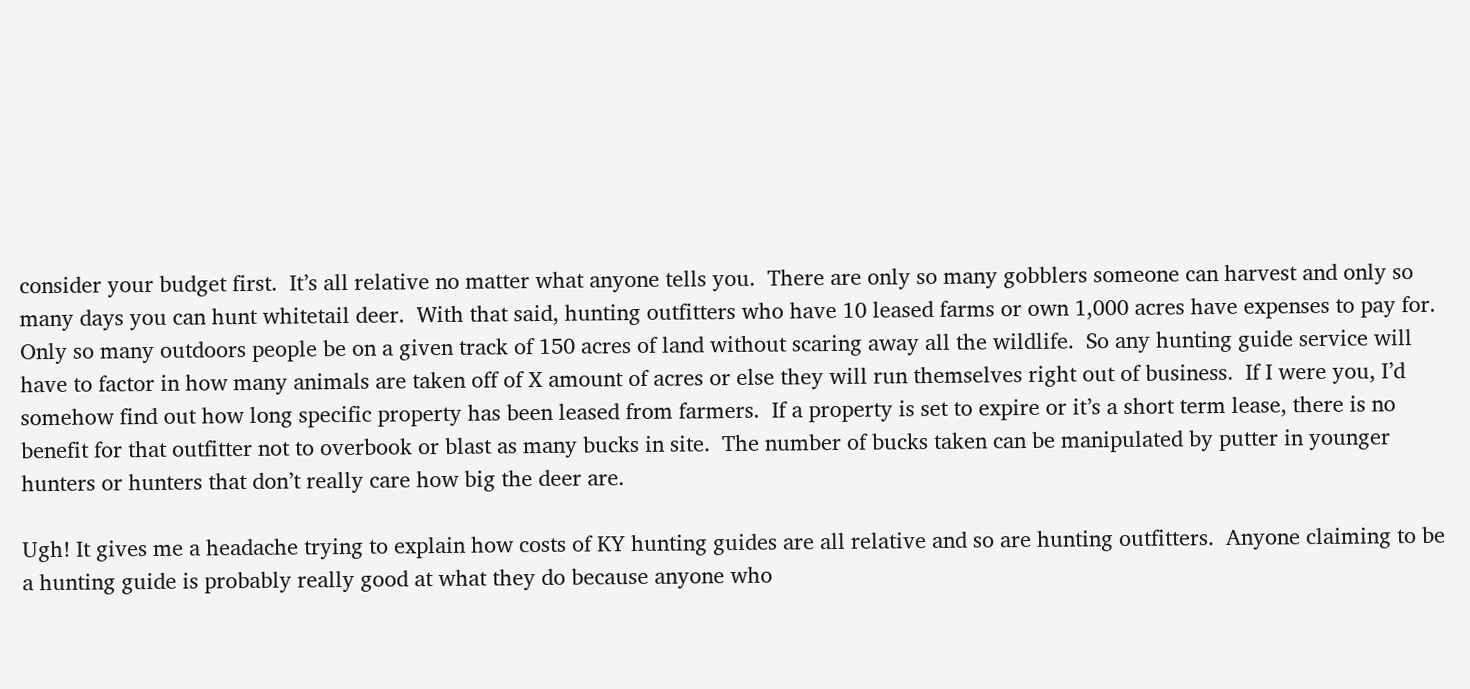consider your budget first.  It’s all relative no matter what anyone tells you.  There are only so many gobblers someone can harvest and only so many days you can hunt whitetail deer.  With that said, hunting outfitters who have 10 leased farms or own 1,000 acres have expenses to pay for.  Only so many outdoors people be on a given track of 150 acres of land without scaring away all the wildlife.  So any hunting guide service will have to factor in how many animals are taken off of X amount of acres or else they will run themselves right out of business.  If I were you, I’d somehow find out how long specific property has been leased from farmers.  If a property is set to expire or it’s a short term lease, there is no benefit for that outfitter not to overbook or blast as many bucks in site.  The number of bucks taken can be manipulated by putter in younger hunters or hunters that don’t really care how big the deer are.

Ugh! It gives me a headache trying to explain how costs of KY hunting guides are all relative and so are hunting outfitters.  Anyone claiming to be a hunting guide is probably really good at what they do because anyone who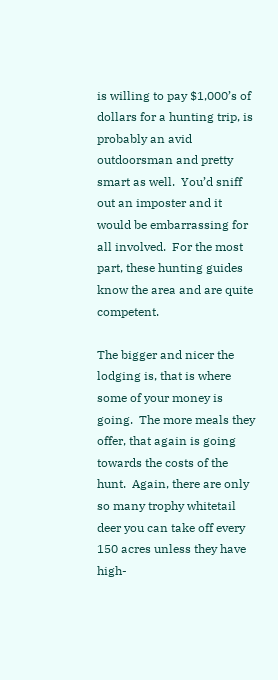is willing to pay $1,000’s of dollars for a hunting trip, is probably an avid outdoorsman and pretty smart as well.  You’d sniff out an imposter and it would be embarrassing for all involved.  For the most part, these hunting guides know the area and are quite competent.

The bigger and nicer the lodging is, that is where some of your money is going.  The more meals they offer, that again is going towards the costs of the hunt.  Again, there are only so many trophy whitetail deer you can take off every 150 acres unless they have high-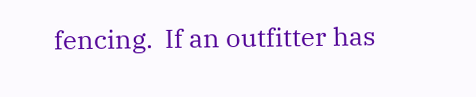fencing.  If an outfitter has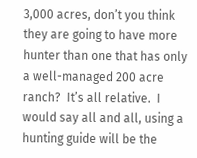3,000 acres, don’t you think they are going to have more hunter than one that has only a well-managed 200 acre ranch?  It’s all relative.  I would say all and all, using a hunting guide will be the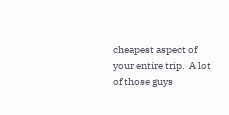cheapest aspect of your entire trip.  A lot of those guys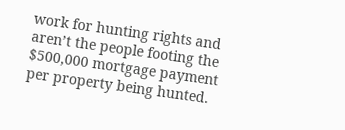work for hunting rights and aren’t the people footing the $500,000 mortgage payment per property being hunted.